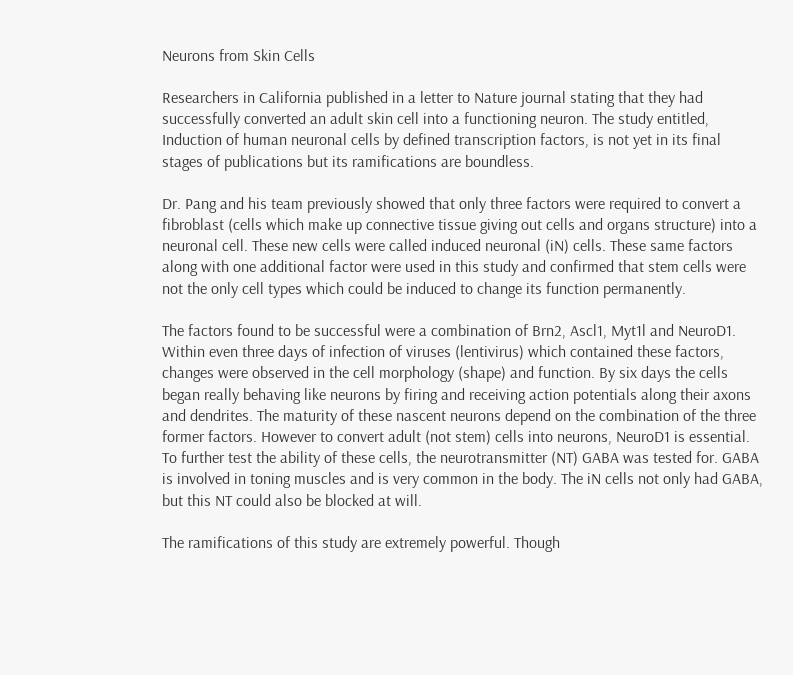Neurons from Skin Cells

Researchers in California published in a letter to Nature journal stating that they had successfully converted an adult skin cell into a functioning neuron. The study entitled, Induction of human neuronal cells by defined transcription factors, is not yet in its final stages of publications but its ramifications are boundless.

Dr. Pang and his team previously showed that only three factors were required to convert a fibroblast (cells which make up connective tissue giving out cells and organs structure) into a neuronal cell. These new cells were called induced neuronal (iN) cells. These same factors along with one additional factor were used in this study and confirmed that stem cells were not the only cell types which could be induced to change its function permanently.

The factors found to be successful were a combination of Brn2, Ascl1, Myt1l and NeuroD1. Within even three days of infection of viruses (lentivirus) which contained these factors, changes were observed in the cell morphology (shape) and function. By six days the cells began really behaving like neurons by firing and receiving action potentials along their axons and dendrites. The maturity of these nascent neurons depend on the combination of the three former factors. However to convert adult (not stem) cells into neurons, NeuroD1 is essential. To further test the ability of these cells, the neurotransmitter (NT) GABA was tested for. GABA is involved in toning muscles and is very common in the body. The iN cells not only had GABA, but this NT could also be blocked at will.

The ramifications of this study are extremely powerful. Though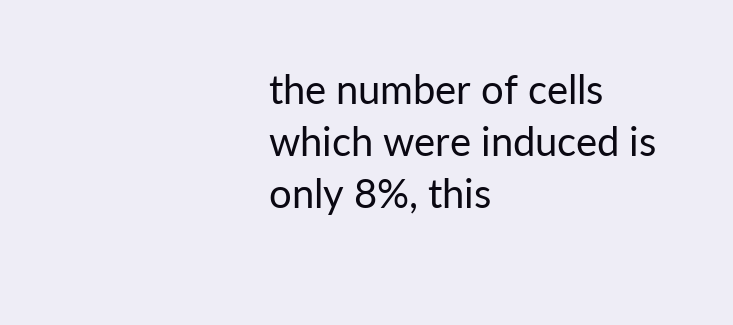the number of cells which were induced is only 8%, this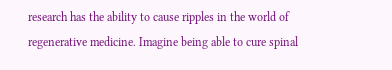research has the ability to cause ripples in the world of regenerative medicine. Imagine being able to cure spinal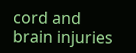cord and brain injuries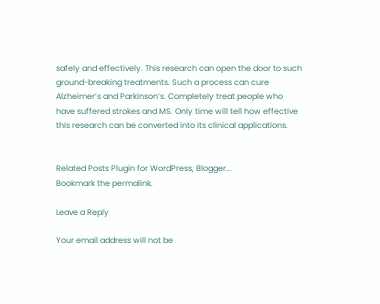safely and effectively. This research can open the door to such ground-breaking treatments. Such a process can cure Alzheimer’s and Parkinson’s. Completely treat people who have suffered strokes and MS. Only time will tell how effective this research can be converted into its clinical applications.


Related Posts Plugin for WordPress, Blogger...
Bookmark the permalink.

Leave a Reply

Your email address will not be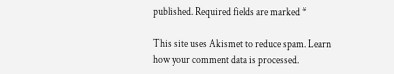published. Required fields are marked *

This site uses Akismet to reduce spam. Learn how your comment data is processed.